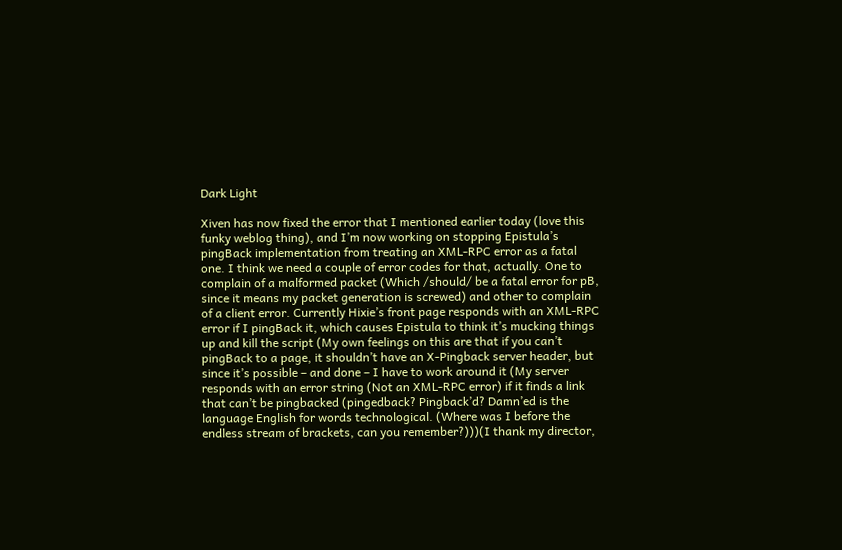Dark Light

Xiven has now fixed the error that I mentioned earlier today (love this funky weblog thing), and I’m now working on stopping Epistula’s pingBack implementation from treating an XML-RPC error as a fatal one. I think we need a couple of error codes for that, actually. One to complain of a malformed packet (Which /should/ be a fatal error for pB, since it means my packet generation is screwed) and other to complain of a client error. Currently Hixie’s front page responds with an XML-RPC error if I pingBack it, which causes Epistula to think it’s mucking things up and kill the script (My own feelings on this are that if you can’t pingBack to a page, it shouldn’t have an X-Pingback server header, but since it’s possible – and done – I have to work around it (My server responds with an error string (Not an XML-RPC error) if it finds a link that can’t be pingbacked (pingedback? Pingback’d? Damn’ed is the language English for words technological. (Where was I before the endless stream of brackets, can you remember?)))(I thank my director,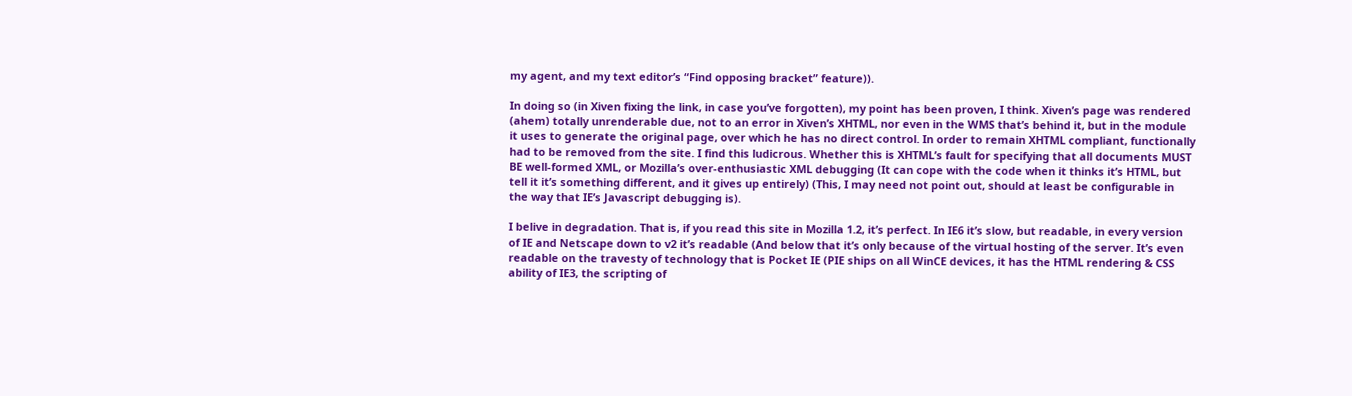my agent, and my text editor’s “Find opposing bracket” feature)).

In doing so (in Xiven fixing the link, in case you’ve forgotten), my point has been proven, I think. Xiven’s page was rendered (ahem) totally unrenderable due, not to an error in Xiven’s XHTML, nor even in the WMS that’s behind it, but in the module it uses to generate the original page, over which he has no direct control. In order to remain XHTML compliant, functionally had to be removed from the site. I find this ludicrous. Whether this is XHTML’s fault for specifying that all documents MUST BE well-formed XML, or Mozilla’s over-enthusiastic XML debugging (It can cope with the code when it thinks it’s HTML, but tell it it’s something different, and it gives up entirely) (This, I may need not point out, should at least be configurable in the way that IE’s Javascript debugging is).

I belive in degradation. That is, if you read this site in Mozilla 1.2, it’s perfect. In IE6 it’s slow, but readable, in every version of IE and Netscape down to v2 it’s readable (And below that it’s only because of the virtual hosting of the server. It’s even readable on the travesty of technology that is Pocket IE (PIE ships on all WinCE devices, it has the HTML rendering & CSS ability of IE3, the scripting of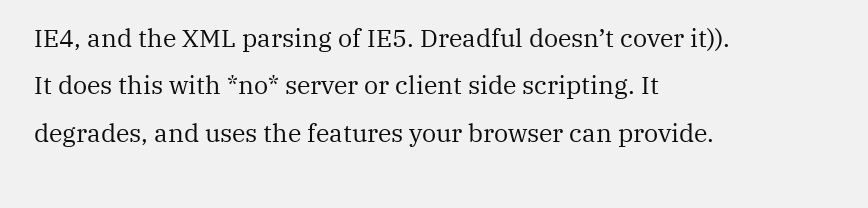IE4, and the XML parsing of IE5. Dreadful doesn’t cover it)). It does this with *no* server or client side scripting. It degrades, and uses the features your browser can provide.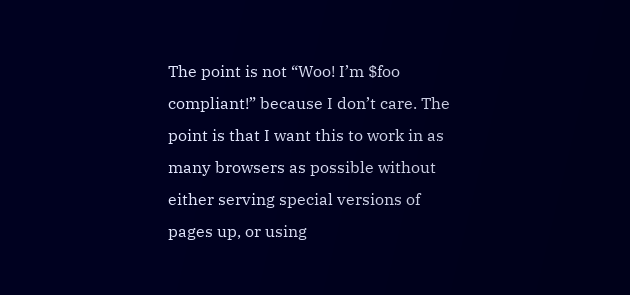The point is not “Woo! I’m $foo compliant!” because I don’t care. The point is that I want this to work in as many browsers as possible without either serving special versions of pages up, or using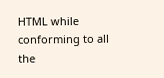HTML while conforming to all the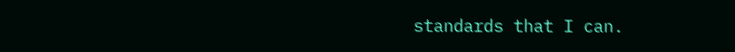standards that I can.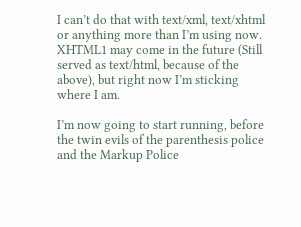I can’t do that with text/xml, text/xhtml or anything more than I’m using now. XHTML1 may come in the future (Still served as text/html, because of the above), but right now I’m sticking where I am.

I’m now going to start running, before the twin evils of the parenthesis police and the Markup Police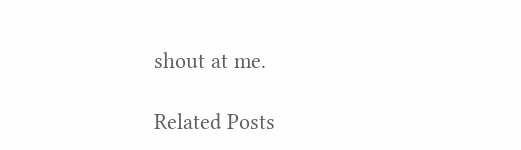shout at me.

Related Posts